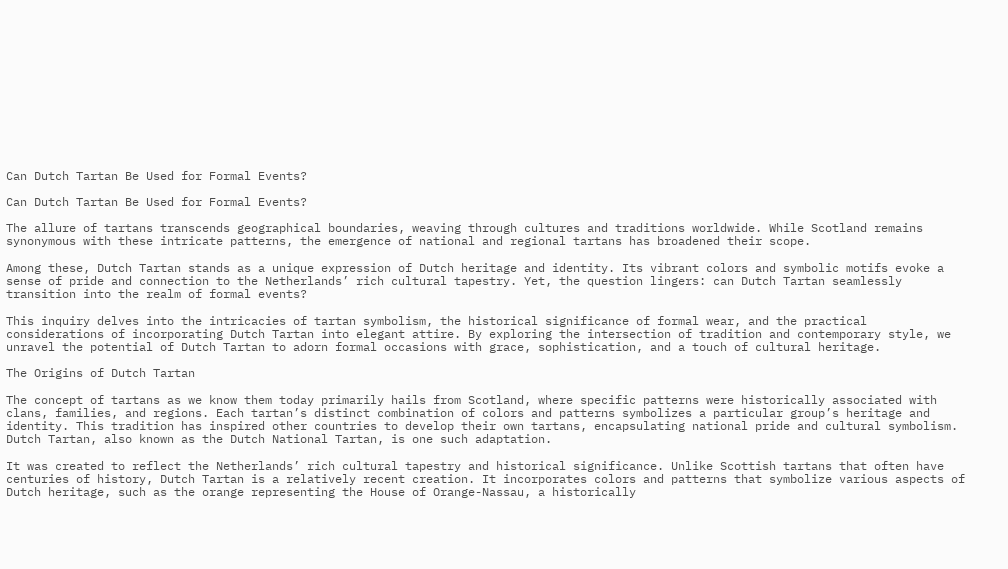Can Dutch Tartan Be Used for Formal Events?

Can Dutch Tartan Be Used for Formal Events?

The allure of tartans transcends geographical boundaries, weaving through cultures and traditions worldwide. While Scotland remains synonymous with these intricate patterns, the emergence of national and regional tartans has broadened their scope.

Among these, Dutch Tartan stands as a unique expression of Dutch heritage and identity. Its vibrant colors and symbolic motifs evoke a sense of pride and connection to the Netherlands’ rich cultural tapestry. Yet, the question lingers: can Dutch Tartan seamlessly transition into the realm of formal events?

This inquiry delves into the intricacies of tartan symbolism, the historical significance of formal wear, and the practical considerations of incorporating Dutch Tartan into elegant attire. By exploring the intersection of tradition and contemporary style, we unravel the potential of Dutch Tartan to adorn formal occasions with grace, sophistication, and a touch of cultural heritage.

The Origins of Dutch Tartan

The concept of tartans as we know them today primarily hails from Scotland, where specific patterns were historically associated with clans, families, and regions. Each tartan’s distinct combination of colors and patterns symbolizes a particular group’s heritage and identity. This tradition has inspired other countries to develop their own tartans, encapsulating national pride and cultural symbolism. Dutch Tartan, also known as the Dutch National Tartan, is one such adaptation.

It was created to reflect the Netherlands’ rich cultural tapestry and historical significance. Unlike Scottish tartans that often have centuries of history, Dutch Tartan is a relatively recent creation. It incorporates colors and patterns that symbolize various aspects of Dutch heritage, such as the orange representing the House of Orange-Nassau, a historically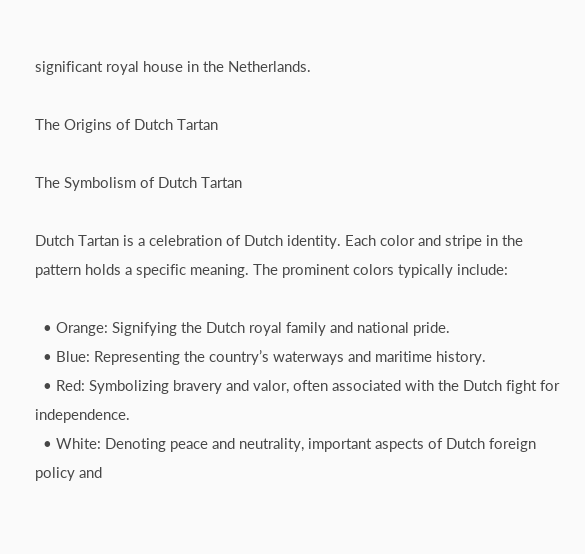significant royal house in the Netherlands.

The Origins of Dutch Tartan

The Symbolism of Dutch Tartan

Dutch Tartan is a celebration of Dutch identity. Each color and stripe in the pattern holds a specific meaning. The prominent colors typically include:

  • Orange: Signifying the Dutch royal family and national pride.
  • Blue: Representing the country’s waterways and maritime history.
  • Red: Symbolizing bravery and valor, often associated with the Dutch fight for independence.
  • White: Denoting peace and neutrality, important aspects of Dutch foreign policy and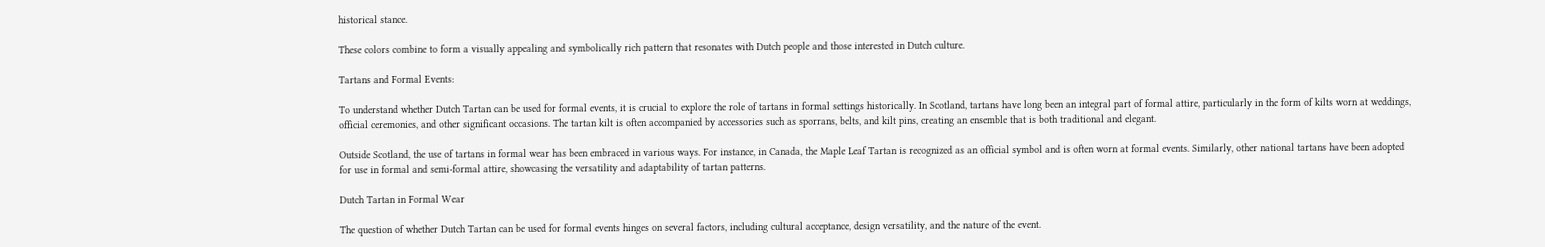historical stance.

These colors combine to form a visually appealing and symbolically rich pattern that resonates with Dutch people and those interested in Dutch culture.

Tartans and Formal Events:

To understand whether Dutch Tartan can be used for formal events, it is crucial to explore the role of tartans in formal settings historically. In Scotland, tartans have long been an integral part of formal attire, particularly in the form of kilts worn at weddings, official ceremonies, and other significant occasions. The tartan kilt is often accompanied by accessories such as sporrans, belts, and kilt pins, creating an ensemble that is both traditional and elegant.

Outside Scotland, the use of tartans in formal wear has been embraced in various ways. For instance, in Canada, the Maple Leaf Tartan is recognized as an official symbol and is often worn at formal events. Similarly, other national tartans have been adopted for use in formal and semi-formal attire, showcasing the versatility and adaptability of tartan patterns.

Dutch Tartan in Formal Wear

The question of whether Dutch Tartan can be used for formal events hinges on several factors, including cultural acceptance, design versatility, and the nature of the event.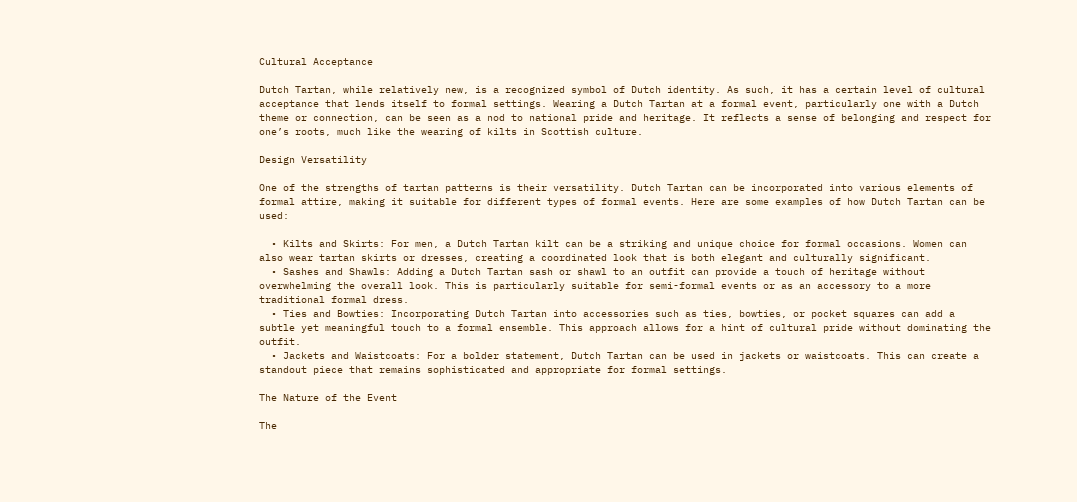Cultural Acceptance

Dutch Tartan, while relatively new, is a recognized symbol of Dutch identity. As such, it has a certain level of cultural acceptance that lends itself to formal settings. Wearing a Dutch Tartan at a formal event, particularly one with a Dutch theme or connection, can be seen as a nod to national pride and heritage. It reflects a sense of belonging and respect for one’s roots, much like the wearing of kilts in Scottish culture.

Design Versatility

One of the strengths of tartan patterns is their versatility. Dutch Tartan can be incorporated into various elements of formal attire, making it suitable for different types of formal events. Here are some examples of how Dutch Tartan can be used:

  • Kilts and Skirts: For men, a Dutch Tartan kilt can be a striking and unique choice for formal occasions. Women can also wear tartan skirts or dresses, creating a coordinated look that is both elegant and culturally significant.
  • Sashes and Shawls: Adding a Dutch Tartan sash or shawl to an outfit can provide a touch of heritage without overwhelming the overall look. This is particularly suitable for semi-formal events or as an accessory to a more traditional formal dress.
  • Ties and Bowties: Incorporating Dutch Tartan into accessories such as ties, bowties, or pocket squares can add a subtle yet meaningful touch to a formal ensemble. This approach allows for a hint of cultural pride without dominating the outfit.
  • Jackets and Waistcoats: For a bolder statement, Dutch Tartan can be used in jackets or waistcoats. This can create a standout piece that remains sophisticated and appropriate for formal settings.

The Nature of the Event

The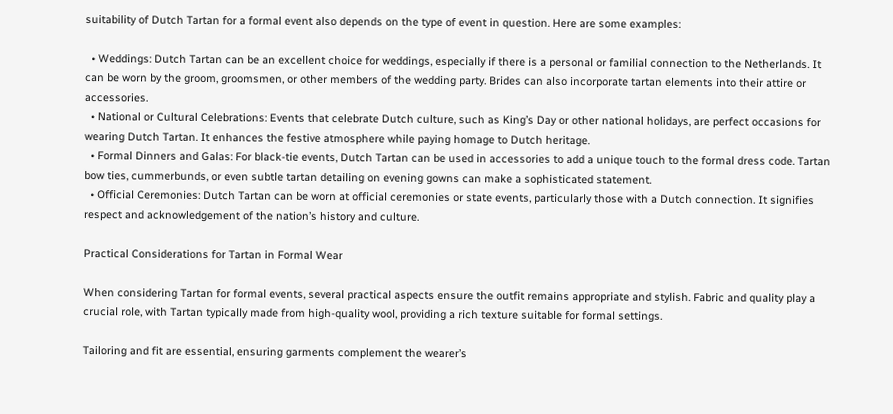suitability of Dutch Tartan for a formal event also depends on the type of event in question. Here are some examples:

  • Weddings: Dutch Tartan can be an excellent choice for weddings, especially if there is a personal or familial connection to the Netherlands. It can be worn by the groom, groomsmen, or other members of the wedding party. Brides can also incorporate tartan elements into their attire or accessories.
  • National or Cultural Celebrations: Events that celebrate Dutch culture, such as King’s Day or other national holidays, are perfect occasions for wearing Dutch Tartan. It enhances the festive atmosphere while paying homage to Dutch heritage.
  • Formal Dinners and Galas: For black-tie events, Dutch Tartan can be used in accessories to add a unique touch to the formal dress code. Tartan bow ties, cummerbunds, or even subtle tartan detailing on evening gowns can make a sophisticated statement.
  • Official Ceremonies: Dutch Tartan can be worn at official ceremonies or state events, particularly those with a Dutch connection. It signifies respect and acknowledgement of the nation’s history and culture.

Practical Considerations for Tartan in Formal Wear

When considering Tartan for formal events, several practical aspects ensure the outfit remains appropriate and stylish. Fabric and quality play a crucial role, with Tartan typically made from high-quality wool, providing a rich texture suitable for formal settings.

Tailoring and fit are essential, ensuring garments complement the wearer’s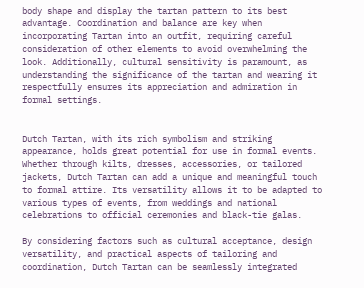body shape and display the tartan pattern to its best advantage. Coordination and balance are key when incorporating Tartan into an outfit, requiring careful consideration of other elements to avoid overwhelming the look. Additionally, cultural sensitivity is paramount, as understanding the significance of the tartan and wearing it respectfully ensures its appreciation and admiration in formal settings.


Dutch Tartan, with its rich symbolism and striking appearance, holds great potential for use in formal events. Whether through kilts, dresses, accessories, or tailored jackets, Dutch Tartan can add a unique and meaningful touch to formal attire. Its versatility allows it to be adapted to various types of events, from weddings and national celebrations to official ceremonies and black-tie galas.

By considering factors such as cultural acceptance, design versatility, and practical aspects of tailoring and coordination, Dutch Tartan can be seamlessly integrated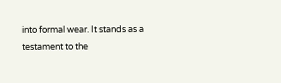into formal wear. It stands as a testament to the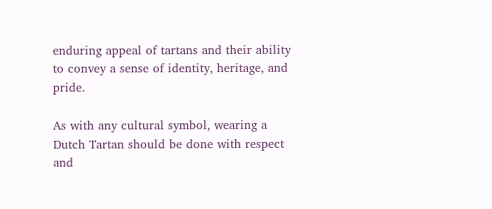enduring appeal of tartans and their ability to convey a sense of identity, heritage, and pride.

As with any cultural symbol, wearing a Dutch Tartan should be done with respect and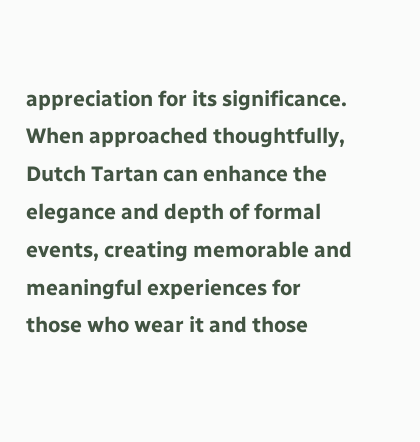appreciation for its significance. When approached thoughtfully, Dutch Tartan can enhance the elegance and depth of formal events, creating memorable and meaningful experiences for those who wear it and those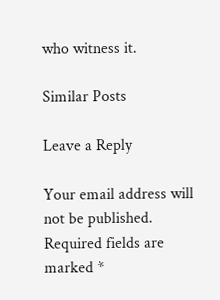who witness it.

Similar Posts

Leave a Reply

Your email address will not be published. Required fields are marked *